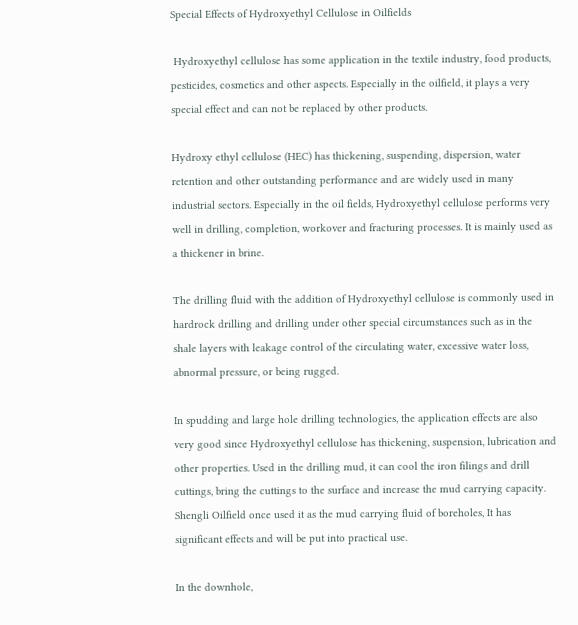Special Effects of Hydroxyethyl Cellulose in Oilfields

 Hydroxyethyl cellulose has some application in the textile industry, food products, pesticides, cosmetics and other aspects. Especially in the oilfield, it plays a very special effect and can not be replaced by other products.

Hydroxy ethyl cellulose (HEC) has thickening, suspending, dispersion, water retention and other outstanding performance and are widely used in many industrial sectors. Especially in the oil fields, Hydroxyethyl cellulose performs very well in drilling, completion, workover and fracturing processes. It is mainly used as a thickener in brine.

The drilling fluid with the addition of Hydroxyethyl cellulose is commonly used in hardrock drilling and drilling under other special circumstances such as in the shale layers with leakage control of the circulating water, excessive water loss, abnormal pressure, or being rugged.

In spudding and large hole drilling technologies, the application effects are also very good since Hydroxyethyl cellulose has thickening, suspension, lubrication and other properties. Used in the drilling mud, it can cool the iron filings and drill cuttings, bring the cuttings to the surface and increase the mud carrying capacity. Shengli Oilfield once used it as the mud carrying fluid of boreholes, It has significant effects and will be put into practical use.

In the downhole,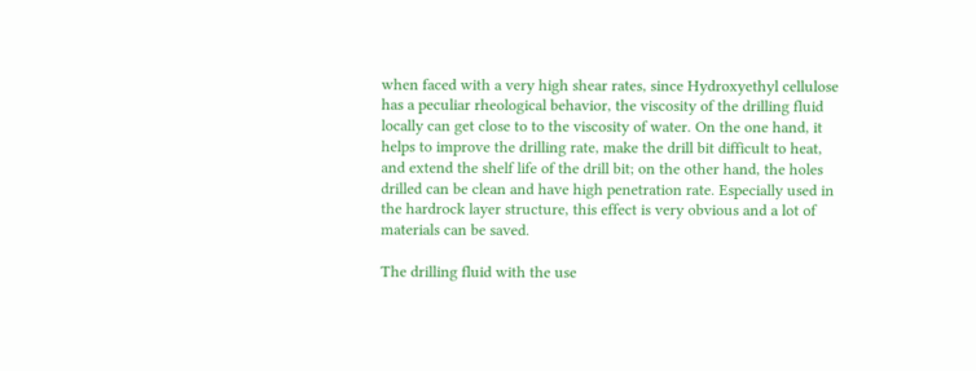when faced with a very high shear rates, since Hydroxyethyl cellulose has a peculiar rheological behavior, the viscosity of the drilling fluid locally can get close to to the viscosity of water. On the one hand, it helps to improve the drilling rate, make the drill bit difficult to heat, and extend the shelf life of the drill bit; on the other hand, the holes drilled can be clean and have high penetration rate. Especially used in the hardrock layer structure, this effect is very obvious and a lot of materials can be saved.

The drilling fluid with the use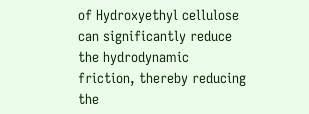of Hydroxyethyl cellulose can significantly reduce the hydrodynamic friction, thereby reducing the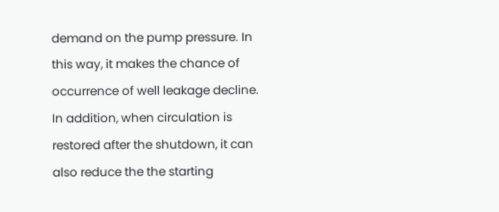demand on the pump pressure. In this way, it makes the chance of occurrence of well leakage decline. In addition, when circulation is restored after the shutdown, it can also reduce the the starting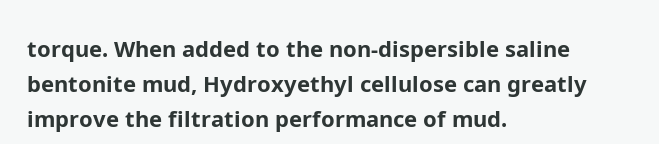torque. When added to the non-dispersible saline bentonite mud, Hydroxyethyl cellulose can greatly improve the filtration performance of mud.